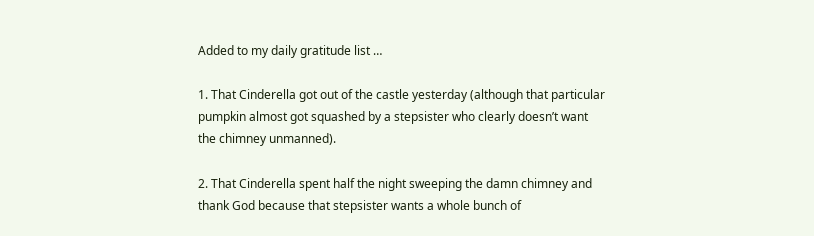Added to my daily gratitude list …

1. That Cinderella got out of the castle yesterday (although that particular pumpkin almost got squashed by a stepsister who clearly doesn’t want the chimney unmanned).

2. That Cinderella spent half the night sweeping the damn chimney and thank God because that stepsister wants a whole bunch of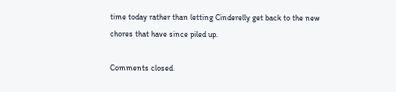time today rather than letting Cinderelly get back to the new chores that have since piled up.

Comments closed.